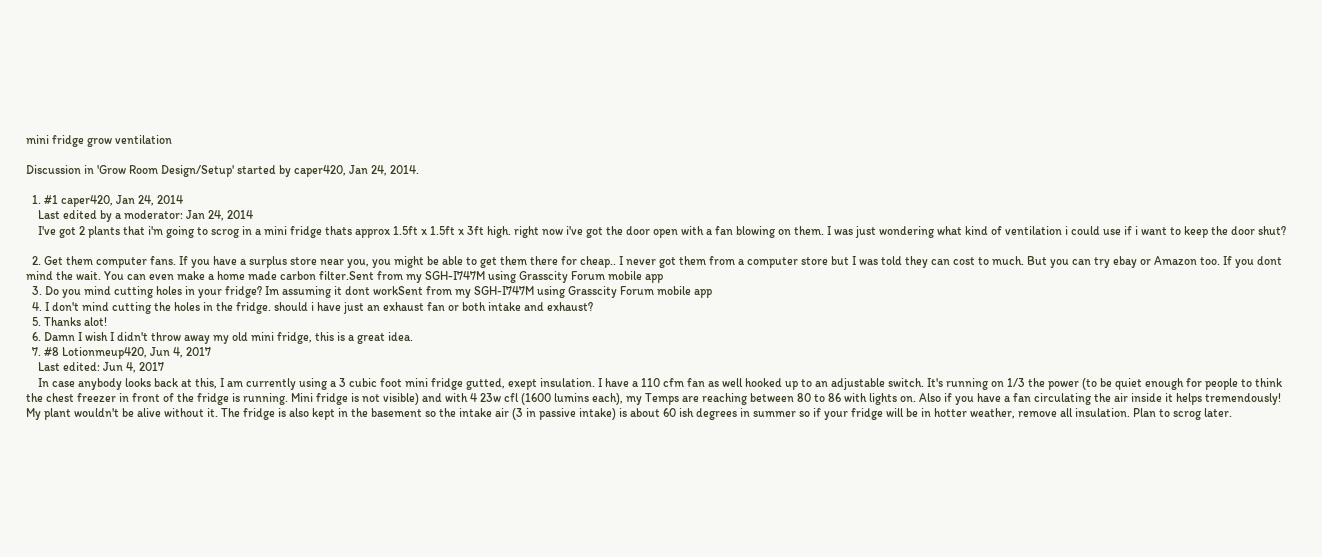mini fridge grow ventilation

Discussion in 'Grow Room Design/Setup' started by caper420, Jan 24, 2014.

  1. #1 caper420, Jan 24, 2014
    Last edited by a moderator: Jan 24, 2014
    I've got 2 plants that i'm going to scrog in a mini fridge thats approx 1.5ft x 1.5ft x 3ft high. right now i've got the door open with a fan blowing on them. I was just wondering what kind of ventilation i could use if i want to keep the door shut?

  2. Get them computer fans. If you have a surplus store near you, you might be able to get them there for cheap.. I never got them from a computer store but I was told they can cost to much. But you can try ebay or Amazon too. If you dont mind the wait. You can even make a home made carbon filter.Sent from my SGH-I747M using Grasscity Forum mobile app
  3. Do you mind cutting holes in your fridge? Im assuming it dont workSent from my SGH-I747M using Grasscity Forum mobile app
  4. I don't mind cutting the holes in the fridge. should i have just an exhaust fan or both intake and exhaust?
  5. Thanks alot!
  6. Damn I wish I didn't throw away my old mini fridge, this is a great idea.
  7. #8 Lotionmeup420, Jun 4, 2017
    Last edited: Jun 4, 2017
    In case anybody looks back at this, I am currently using a 3 cubic foot mini fridge gutted, exept insulation. I have a 110 cfm fan as well hooked up to an adjustable switch. It's running on 1/3 the power (to be quiet enough for people to think the chest freezer in front of the fridge is running. Mini fridge is not visible) and with 4 23w cfl (1600 lumins each), my Temps are reaching between 80 to 86 with lights on. Also if you have a fan circulating the air inside it helps tremendously! My plant wouldn't be alive without it. The fridge is also kept in the basement so the intake air (3 in passive intake) is about 60 ish degrees in summer so if your fridge will be in hotter weather, remove all insulation. Plan to scrog later.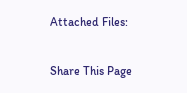Attached Files:

Share This Page